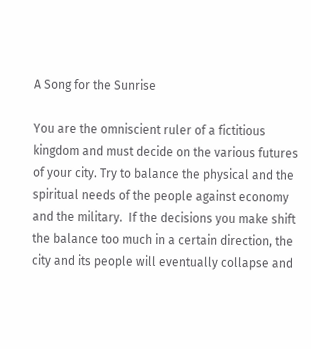A Song for the Sunrise

You are the omniscient ruler of a fictitious kingdom and must decide on the various futures of your city. Try to balance the physical and the spiritual needs of the people against economy and the military.  If the decisions you make shift the balance too much in a certain direction, the city and its people will eventually collapse and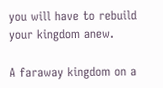you will have to rebuild your kingdom anew.

A faraway kingdom on a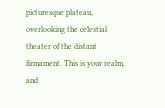picturesque plateau, overlooking the celestial theater of the distant firmament. This is your realm, and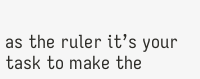as the ruler it’s your task to make the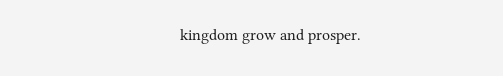kingdom grow and prosper.